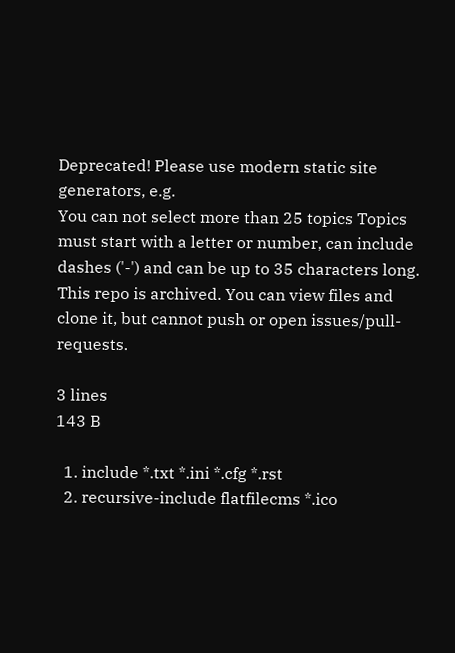Deprecated! Please use modern static site generators, e.g.
You can not select more than 25 topics Topics must start with a letter or number, can include dashes ('-') and can be up to 35 characters long.
This repo is archived. You can view files and clone it, but cannot push or open issues/pull-requests.

3 lines
143 B

  1. include *.txt *.ini *.cfg *.rst
  2. recursive-include flatfilecms *.ico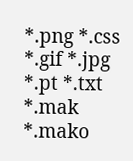*.png *.css *.gif *.jpg *.pt *.txt *.mak *.mako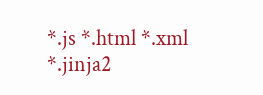*.js *.html *.xml *.jinja2